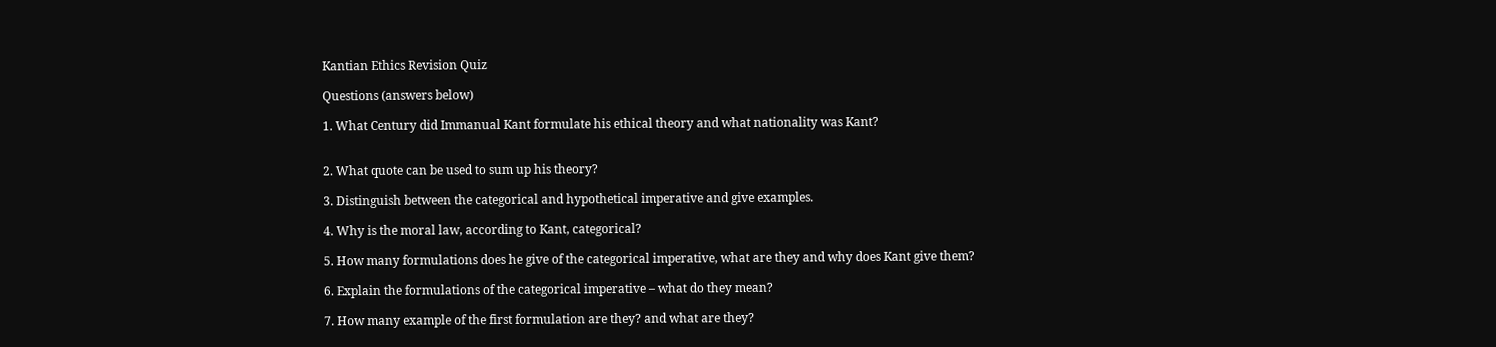Kantian Ethics Revision Quiz

Questions (answers below)

1. What Century did Immanual Kant formulate his ethical theory and what nationality was Kant?


2. What quote can be used to sum up his theory?

3. Distinguish between the categorical and hypothetical imperative and give examples.

4. Why is the moral law, according to Kant, categorical?

5. How many formulations does he give of the categorical imperative, what are they and why does Kant give them?

6. Explain the formulations of the categorical imperative – what do they mean?

7. How many example of the first formulation are they? and what are they?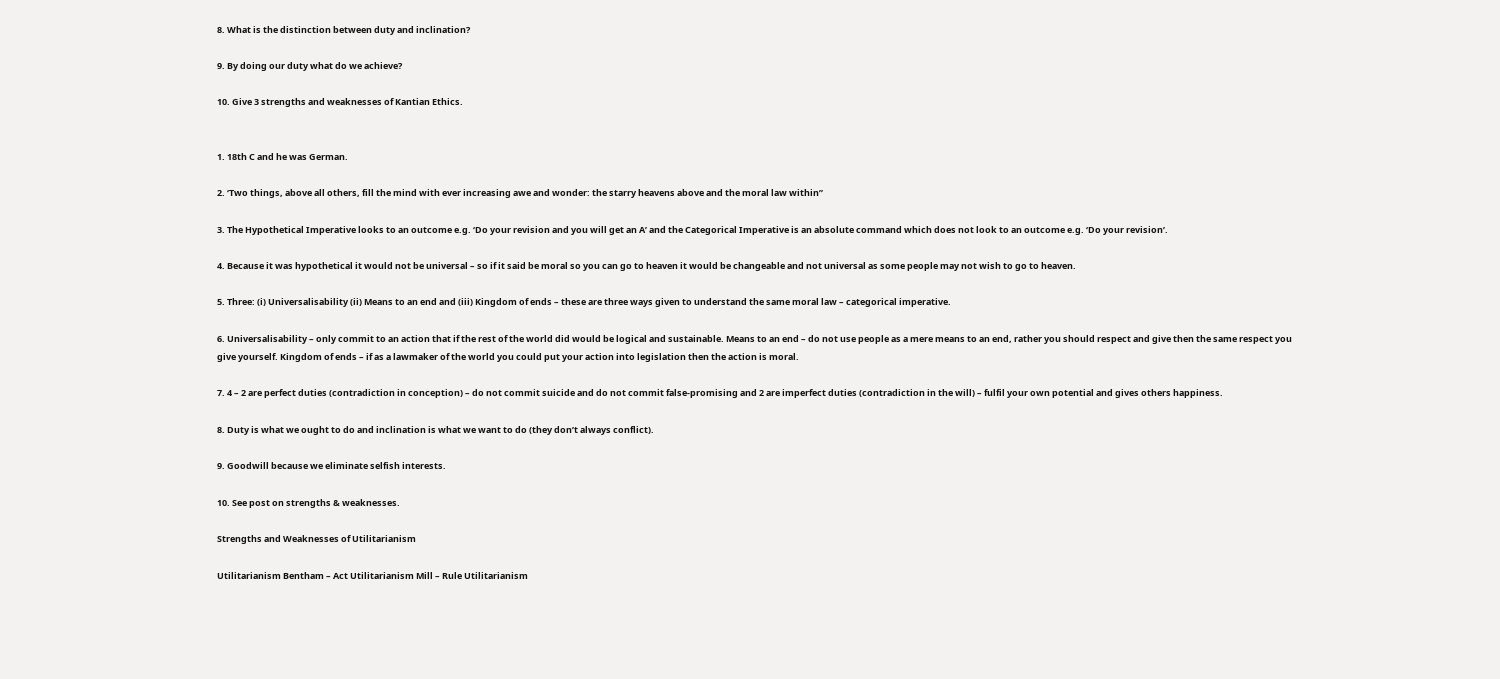8. What is the distinction between duty and inclination?

9. By doing our duty what do we achieve?

10. Give 3 strengths and weaknesses of Kantian Ethics.


1. 18th C and he was German.

2. ‘Two things, above all others, fill the mind with ever increasing awe and wonder: the starry heavens above and the moral law within”

3. The Hypothetical Imperative looks to an outcome e.g. ‘Do your revision and you will get an A’ and the Categorical Imperative is an absolute command which does not look to an outcome e.g. ‘Do your revision’.

4. Because it was hypothetical it would not be universal – so if it said be moral so you can go to heaven it would be changeable and not universal as some people may not wish to go to heaven.

5. Three: (i) Universalisability (ii) Means to an end and (iii) Kingdom of ends – these are three ways given to understand the same moral law – categorical imperative.

6. Universalisability – only commit to an action that if the rest of the world did would be logical and sustainable. Means to an end – do not use people as a mere means to an end, rather you should respect and give then the same respect you give yourself. Kingdom of ends – if as a lawmaker of the world you could put your action into legislation then the action is moral.

7. 4 – 2 are perfect duties (contradiction in conception) – do not commit suicide and do not commit false-promising and 2 are imperfect duties (contradiction in the will) – fulfil your own potential and gives others happiness.

8. Duty is what we ought to do and inclination is what we want to do (they don’t always conflict).

9. Goodwill because we eliminate selfish interests.

10. See post on strengths & weaknesses.

Strengths and Weaknesses of Utilitarianism

Utilitarianism Bentham – Act Utilitarianism Mill – Rule Utilitarianism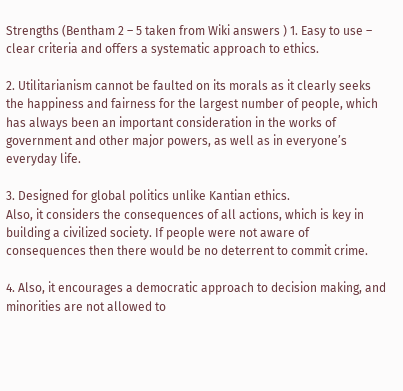Strengths (Bentham 2 – 5 taken from Wiki answers ) 1. Easy to use – clear criteria and offers a systematic approach to ethics.

2. Utilitarianism cannot be faulted on its morals as it clearly seeks the happiness and fairness for the largest number of people, which has always been an important consideration in the works of government and other major powers, as well as in everyone’s everyday life.

3. Designed for global politics unlike Kantian ethics.
Also, it considers the consequences of all actions, which is key in building a civilized society. If people were not aware of consequences then there would be no deterrent to commit crime.

4. Also, it encourages a democratic approach to decision making, and minorities are not allowed to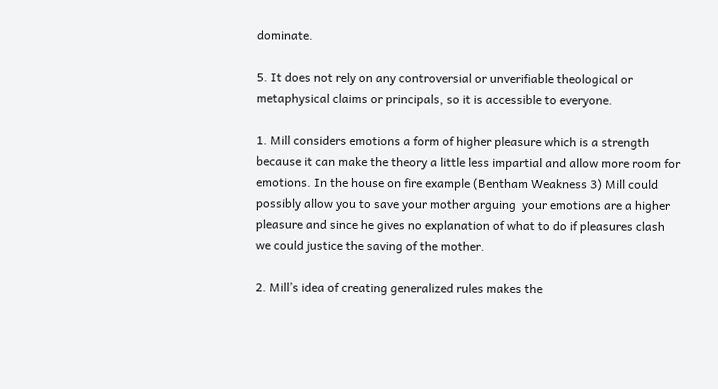dominate.

5. It does not rely on any controversial or unverifiable theological or metaphysical claims or principals, so it is accessible to everyone.

1. Mill considers emotions a form of higher pleasure which is a strength because it can make the theory a little less impartial and allow more room for emotions. In the house on fire example (Bentham Weakness 3) Mill could possibly allow you to save your mother arguing  your emotions are a higher pleasure and since he gives no explanation of what to do if pleasures clash we could justice the saving of the mother.

2. Mill’s idea of creating generalized rules makes the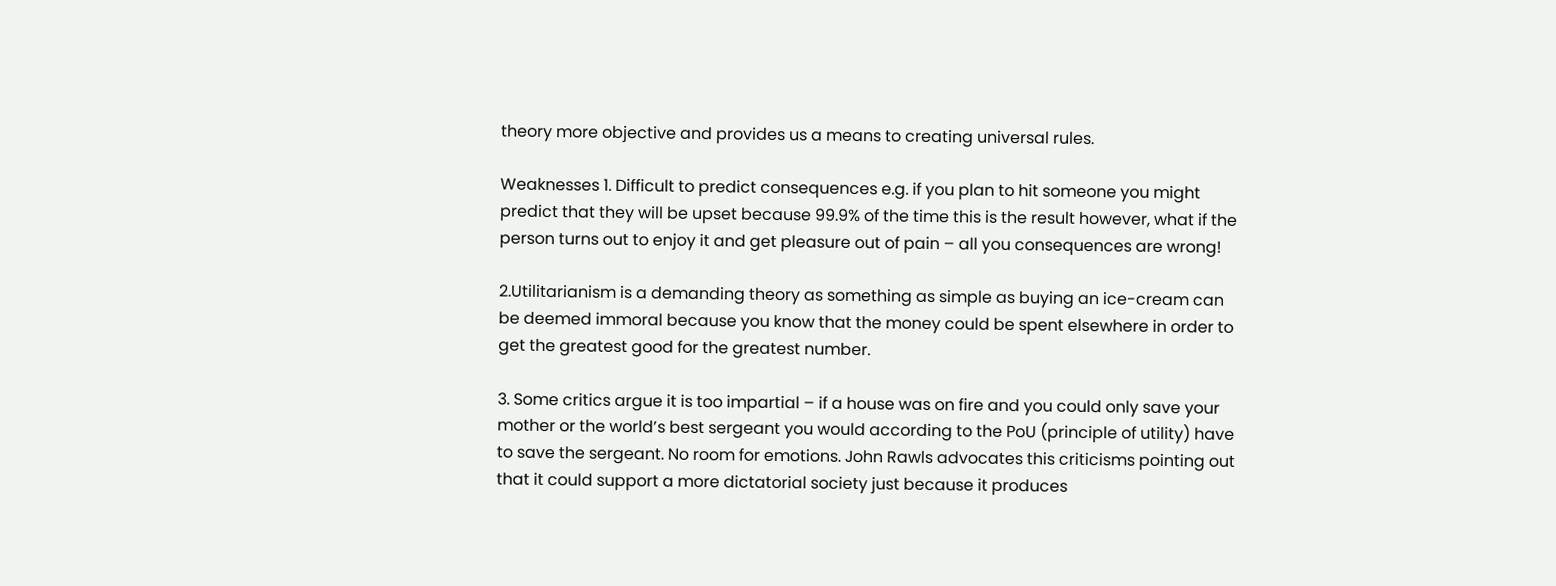theory more objective and provides us a means to creating universal rules.

Weaknesses 1. Difficult to predict consequences e.g. if you plan to hit someone you might predict that they will be upset because 99.9% of the time this is the result however, what if the person turns out to enjoy it and get pleasure out of pain – all you consequences are wrong!

2.Utilitarianism is a demanding theory as something as simple as buying an ice-cream can be deemed immoral because you know that the money could be spent elsewhere in order to get the greatest good for the greatest number.

3. Some critics argue it is too impartial – if a house was on fire and you could only save your mother or the world’s best sergeant you would according to the PoU (principle of utility) have to save the sergeant. No room for emotions. John Rawls advocates this criticisms pointing out that it could support a more dictatorial society just because it produces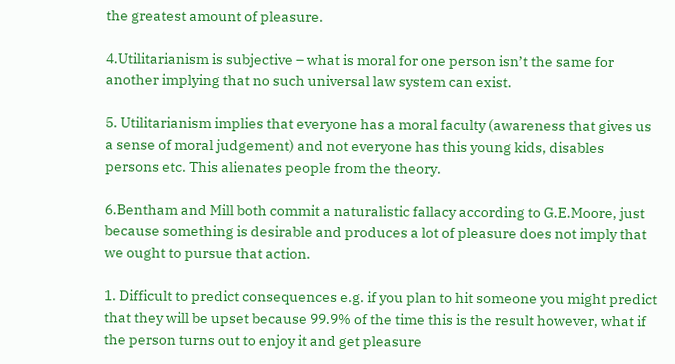the greatest amount of pleasure.

4.Utilitarianism is subjective – what is moral for one person isn’t the same for another implying that no such universal law system can exist.

5. Utilitarianism implies that everyone has a moral faculty (awareness that gives us a sense of moral judgement) and not everyone has this young kids, disables persons etc. This alienates people from the theory.

6.Bentham and Mill both commit a naturalistic fallacy according to G.E.Moore, just because something is desirable and produces a lot of pleasure does not imply that we ought to pursue that action.

1. Difficult to predict consequences e.g. if you plan to hit someone you might predict that they will be upset because 99.9% of the time this is the result however, what if the person turns out to enjoy it and get pleasure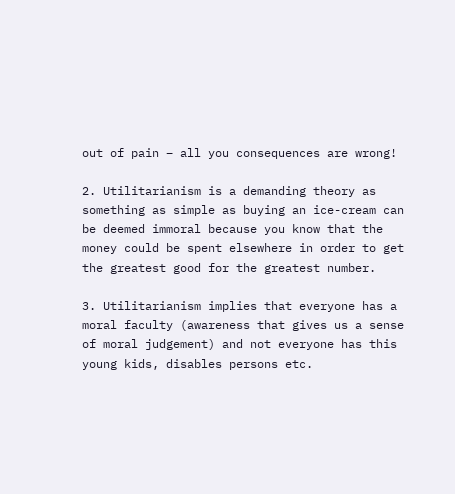out of pain – all you consequences are wrong!

2. Utilitarianism is a demanding theory as something as simple as buying an ice-cream can be deemed immoral because you know that the money could be spent elsewhere in order to get the greatest good for the greatest number.

3. Utilitarianism implies that everyone has a moral faculty (awareness that gives us a sense of moral judgement) and not everyone has this young kids, disables persons etc.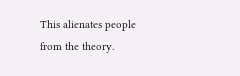This alienates people from the theory.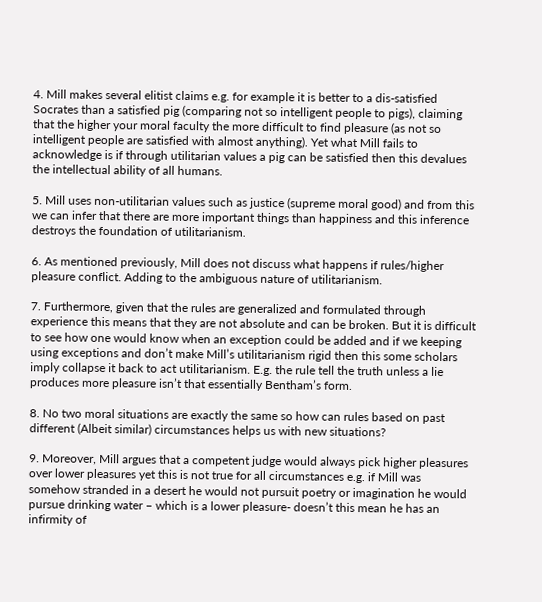4. Mill makes several elitist claims e.g. for example it is better to a dis-satisfied Socrates than a satisfied pig (comparing not so intelligent people to pigs), claiming that the higher your moral faculty the more difficult to find pleasure (as not so intelligent people are satisfied with almost anything). Yet what Mill fails to acknowledge is if through utilitarian values a pig can be satisfied then this devalues the intellectual ability of all humans.

5. Mill uses non-utilitarian values such as justice (supreme moral good) and from this we can infer that there are more important things than happiness and this inference destroys the foundation of utilitarianism.

6. As mentioned previously, Mill does not discuss what happens if rules/higher pleasure conflict. Adding to the ambiguous nature of utilitarianism.

7. Furthermore, given that the rules are generalized and formulated through experience this means that they are not absolute and can be broken. But it is difficult to see how one would know when an exception could be added and if we keeping using exceptions and don’t make Mill’s utilitarianism rigid then this some scholars imply collapse it back to act utilitarianism. E.g. the rule tell the truth unless a lie produces more pleasure isn’t that essentially Bentham’s form.

8. No two moral situations are exactly the same so how can rules based on past different (Albeit similar) circumstances helps us with new situations?

9. Moreover, Mill argues that a competent judge would always pick higher pleasures over lower pleasures yet this is not true for all circumstances e.g. if Mill was somehow stranded in a desert he would not pursuit poetry or imagination he would pursue drinking water – which is a lower pleasure- doesn’t this mean he has an infirmity of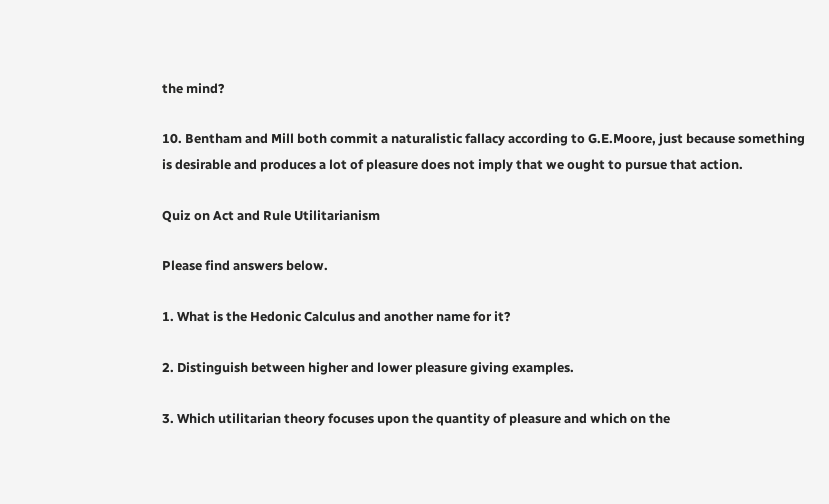the mind?

10. Bentham and Mill both commit a naturalistic fallacy according to G.E.Moore, just because something is desirable and produces a lot of pleasure does not imply that we ought to pursue that action.

Quiz on Act and Rule Utilitarianism

Please find answers below.

1. What is the Hedonic Calculus and another name for it?

2. Distinguish between higher and lower pleasure giving examples.

3. Which utilitarian theory focuses upon the quantity of pleasure and which on the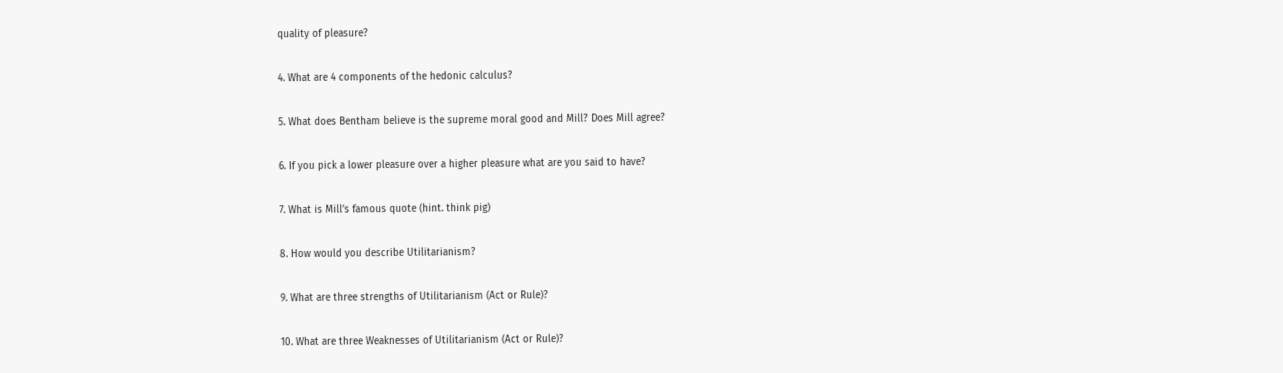quality of pleasure?

4. What are 4 components of the hedonic calculus?

5. What does Bentham believe is the supreme moral good and Mill? Does Mill agree?

6. If you pick a lower pleasure over a higher pleasure what are you said to have?

7. What is Mill’s famous quote (hint. think pig)

8. How would you describe Utilitarianism?

9. What are three strengths of Utilitarianism (Act or Rule)?

10. What are three Weaknesses of Utilitarianism (Act or Rule)?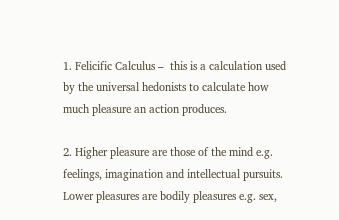1. Felicific Calculus –  this is a calculation used by the universal hedonists to calculate how much pleasure an action produces.

2. Higher pleasure are those of the mind e.g. feelings, imagination and intellectual pursuits. Lower pleasures are bodily pleasures e.g. sex,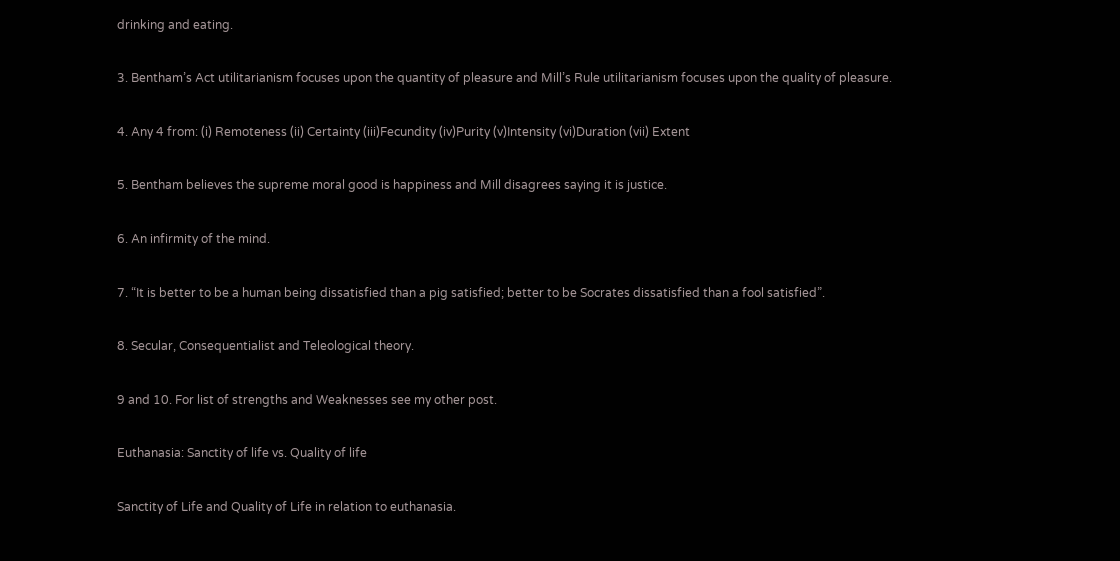drinking and eating.

3. Bentham’s Act utilitarianism focuses upon the quantity of pleasure and Mill’s Rule utilitarianism focuses upon the quality of pleasure.

4. Any 4 from: (i) Remoteness (ii) Certainty (iii)Fecundity (iv)Purity (v)Intensity (vi)Duration (vii) Extent

5. Bentham believes the supreme moral good is happiness and Mill disagrees saying it is justice.

6. An infirmity of the mind.

7. “It is better to be a human being dissatisfied than a pig satisfied; better to be Socrates dissatisfied than a fool satisfied”.

8. Secular, Consequentialist and Teleological theory.

9 and 10. For list of strengths and Weaknesses see my other post.

Euthanasia: Sanctity of life vs. Quality of life

Sanctity of Life and Quality of Life in relation to euthanasia.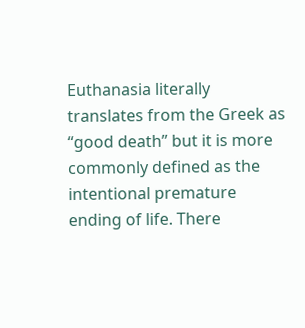Euthanasia literally translates from the Greek as “good death” but it is more commonly defined as the intentional premature ending of life. There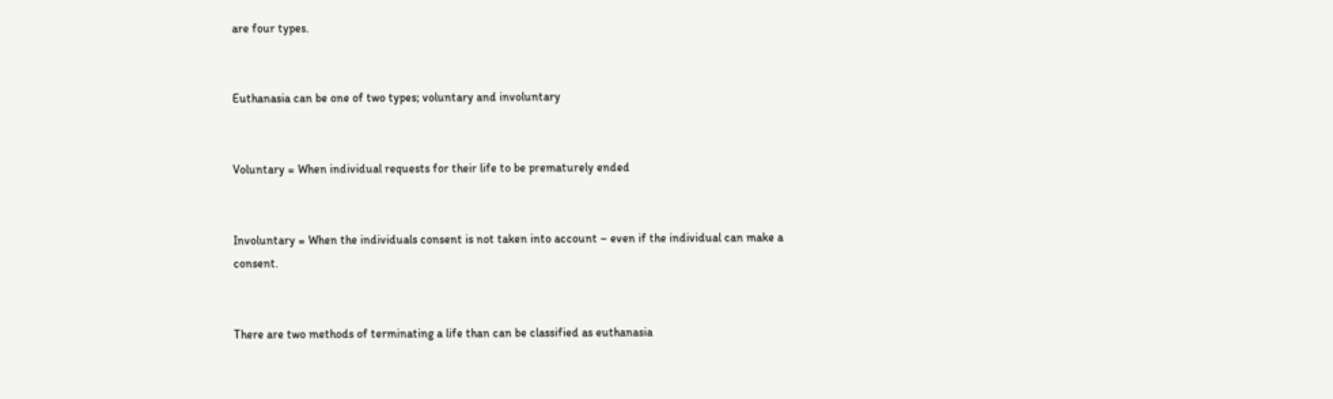are four types.


Euthanasia can be one of two types; voluntary and involuntary


Voluntary = When individual requests for their life to be prematurely ended


Involuntary = When the individuals consent is not taken into account – even if the individual can make a consent.


There are two methods of terminating a life than can be classified as euthanasia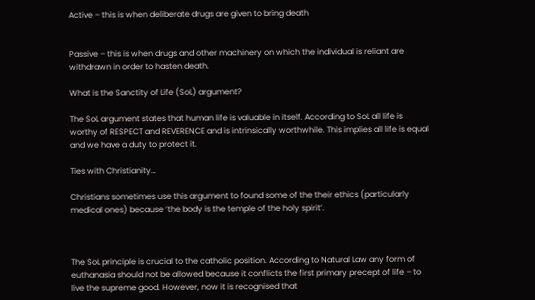Active – this is when deliberate drugs are given to bring death


Passive – this is when drugs and other machinery on which the individual is reliant are withdrawn in order to hasten death.

What is the Sanctity of Life (SoL) argument?

The SoL argument states that human life is valuable in itself. According to SoL all life is worthy of RESPECT and REVERENCE and is intrinsically worthwhile. This implies all life is equal and we have a duty to protect it.

Ties with Christianity…

Christians sometimes use this argument to found some of the their ethics (particularly medical ones) because ‘the body is the temple of the holy spirit’.



The SoL principle is crucial to the catholic position. According to Natural Law any form of euthanasia should not be allowed because it conflicts the first primary precept of life – to live the supreme good. However, now it is recognised that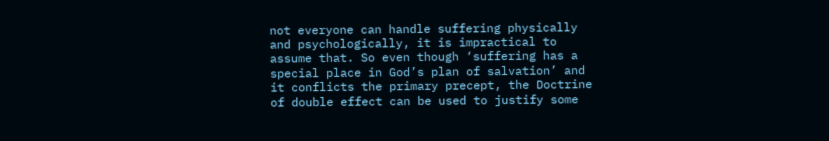not everyone can handle suffering physically and psychologically, it is impractical to assume that. So even though ‘suffering has a special place in God’s plan of salvation’ and it conflicts the primary precept, the Doctrine of double effect can be used to justify some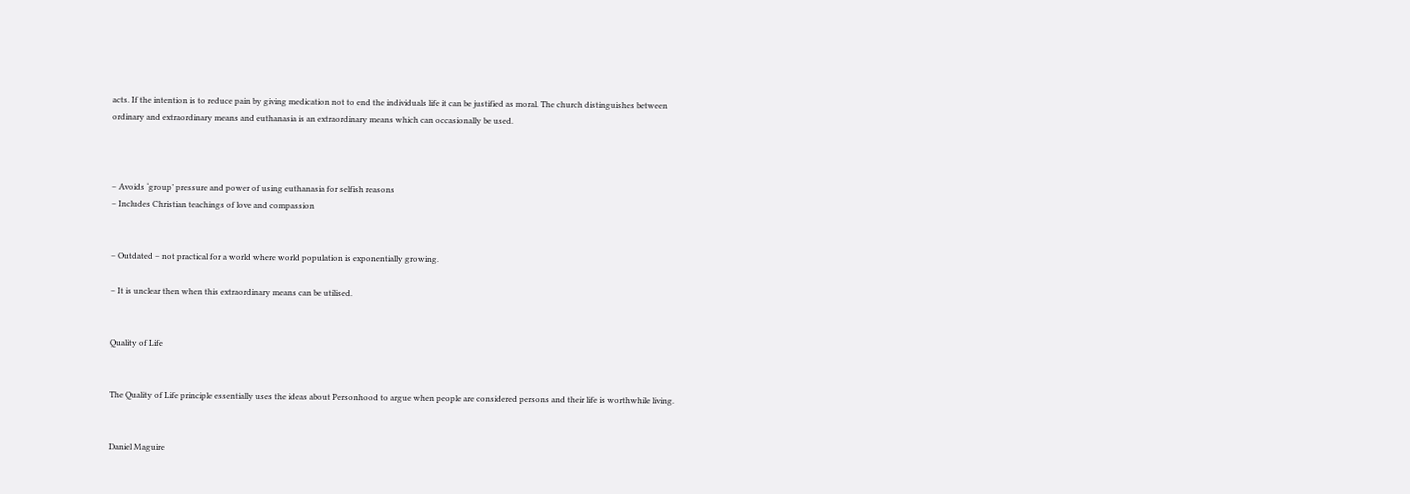acts. If the intention is to reduce pain by giving medication not to end the individuals life it can be justified as moral. The church distinguishes between ordinary and extraordinary means and euthanasia is an extraordinary means which can occasionally be used.



– Avoids ‘group’ pressure and power of using euthanasia for selfish reasons
– Includes Christian teachings of love and compassion


– Outdated – not practical for a world where world population is exponentially growing.

– It is unclear then when this extraordinary means can be utilised.


Quality of Life


The Quality of Life principle essentially uses the ideas about Personhood to argue when people are considered persons and their life is worthwhile living.


Daniel Maguire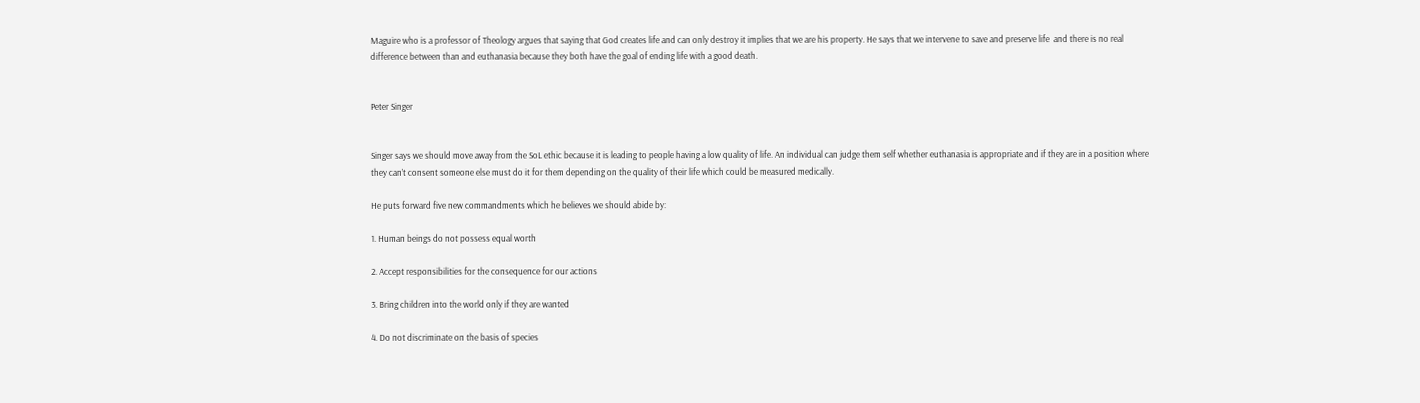Maguire who is a professor of Theology argues that saying that God creates life and can only destroy it implies that we are his property. He says that we intervene to save and preserve life  and there is no real difference between than and euthanasia because they both have the goal of ending life with a good death.


Peter Singer


Singer says we should move away from the SoL ethic because it is leading to people having a low quality of life. An individual can judge them self whether euthanasia is appropriate and if they are in a position where they can’t consent someone else must do it for them depending on the quality of their life which could be measured medically.

He puts forward five new commandments which he believes we should abide by:

1. Human beings do not possess equal worth

2. Accept responsibilities for the consequence for our actions

3. Bring children into the world only if they are wanted

4. Do not discriminate on the basis of species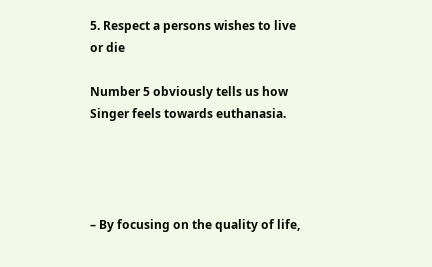5. Respect a persons wishes to live or die

Number 5 obviously tells us how Singer feels towards euthanasia.




– By focusing on the quality of life,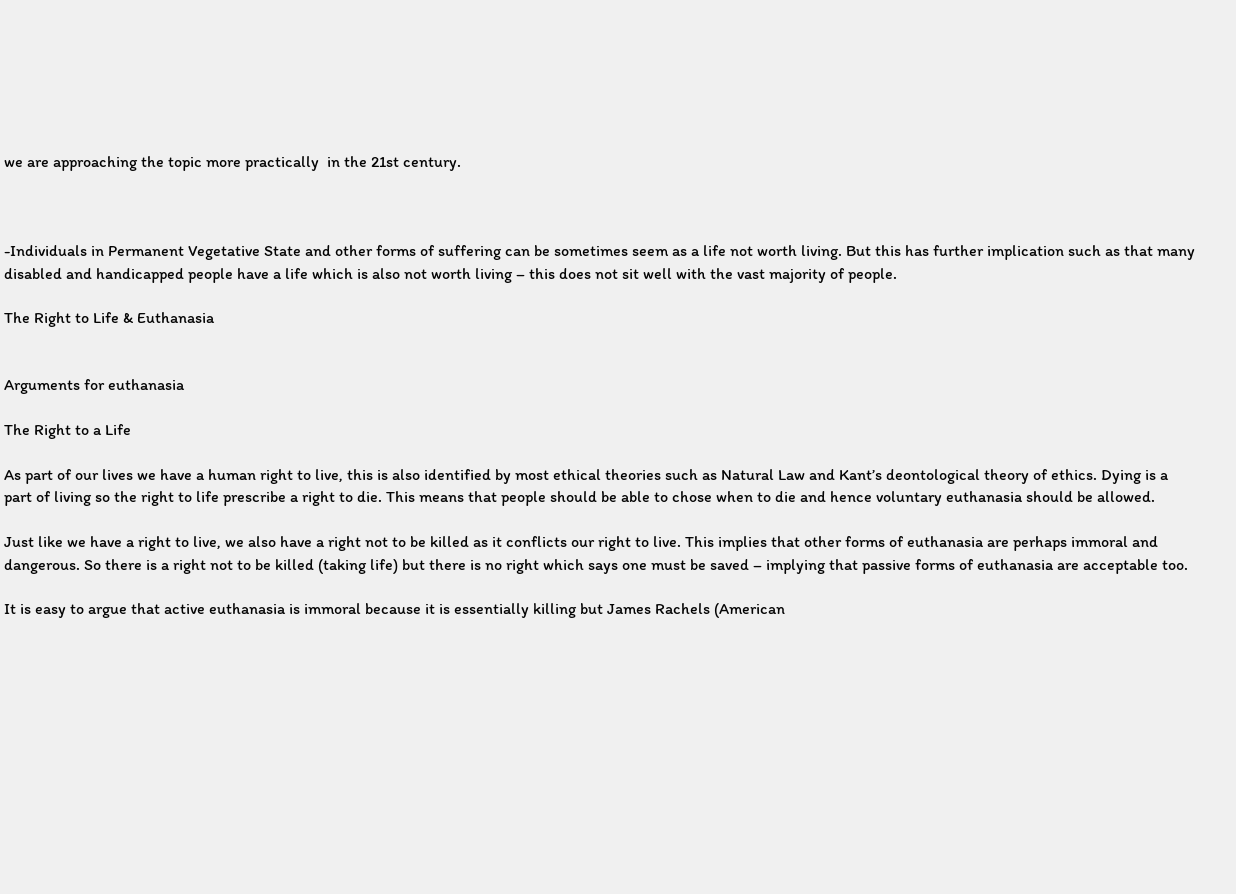we are approaching the topic more practically  in the 21st century.



-Individuals in Permanent Vegetative State and other forms of suffering can be sometimes seem as a life not worth living. But this has further implication such as that many disabled and handicapped people have a life which is also not worth living – this does not sit well with the vast majority of people.

The Right to Life & Euthanasia


Arguments for euthanasia

The Right to a Life

As part of our lives we have a human right to live, this is also identified by most ethical theories such as Natural Law and Kant’s deontological theory of ethics. Dying is a part of living so the right to life prescribe a right to die. This means that people should be able to chose when to die and hence voluntary euthanasia should be allowed.

Just like we have a right to live, we also have a right not to be killed as it conflicts our right to live. This implies that other forms of euthanasia are perhaps immoral and dangerous. So there is a right not to be killed (taking life) but there is no right which says one must be saved – implying that passive forms of euthanasia are acceptable too.

It is easy to argue that active euthanasia is immoral because it is essentially killing but James Rachels (American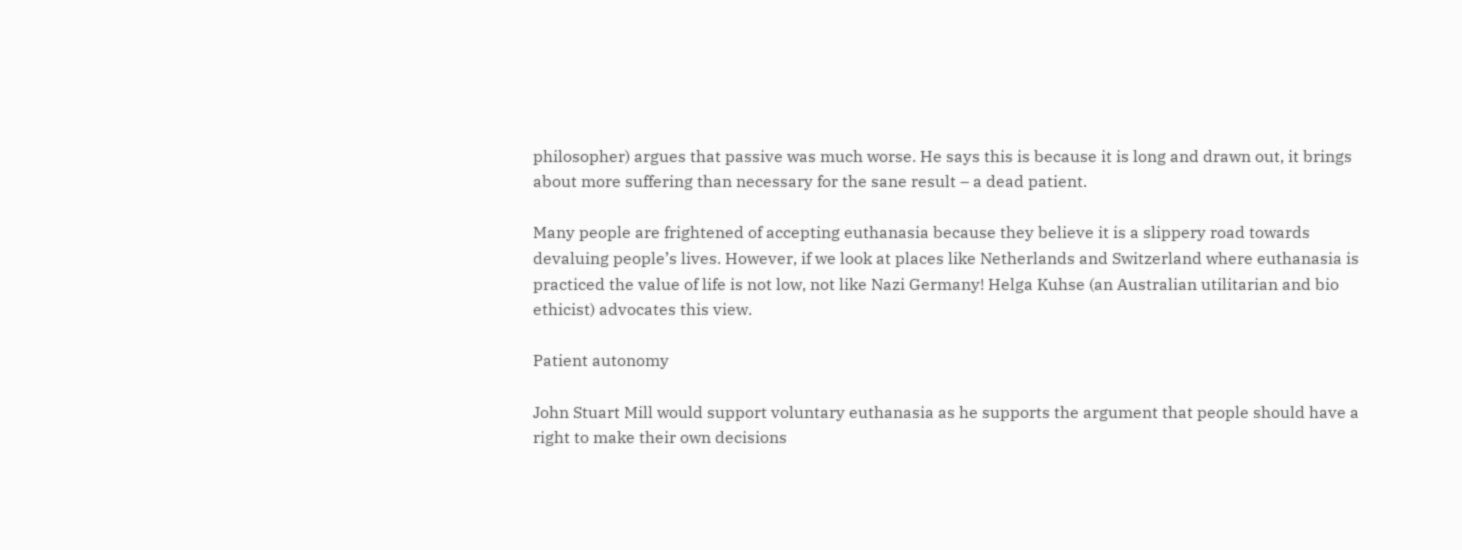philosopher) argues that passive was much worse. He says this is because it is long and drawn out, it brings about more suffering than necessary for the sane result – a dead patient.

Many people are frightened of accepting euthanasia because they believe it is a slippery road towards devaluing people’s lives. However, if we look at places like Netherlands and Switzerland where euthanasia is practiced the value of life is not low, not like Nazi Germany! Helga Kuhse (an Australian utilitarian and bio ethicist) advocates this view.

Patient autonomy

John Stuart Mill would support voluntary euthanasia as he supports the argument that people should have a right to make their own decisions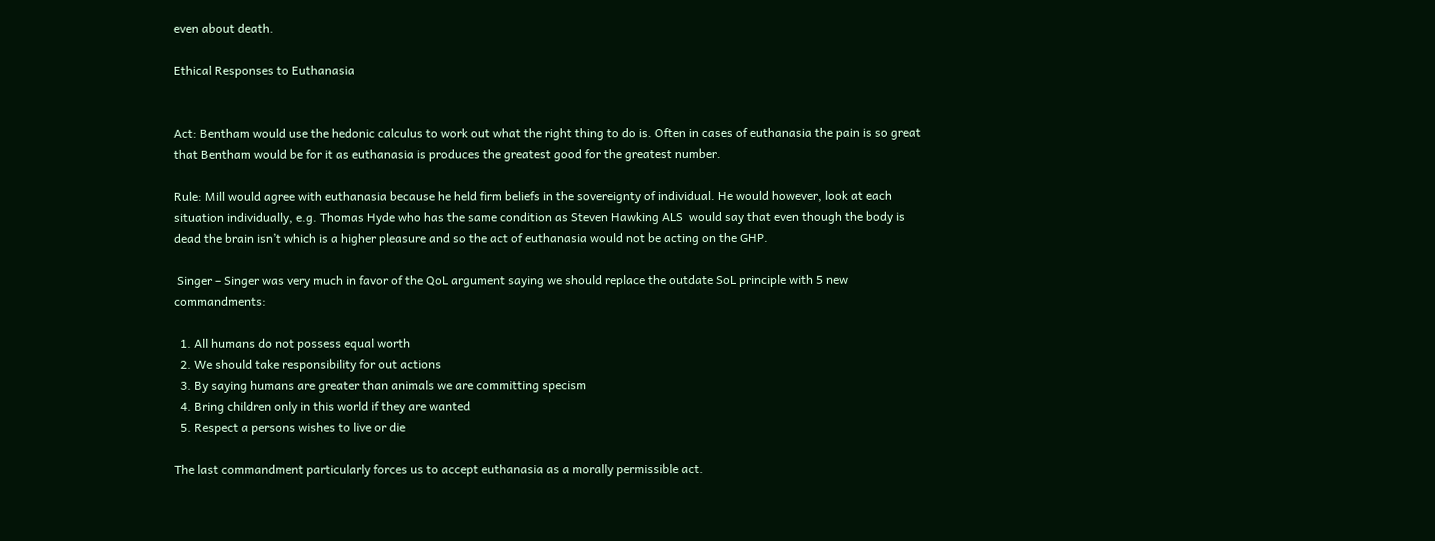even about death.

Ethical Responses to Euthanasia


Act: Bentham would use the hedonic calculus to work out what the right thing to do is. Often in cases of euthanasia the pain is so great that Bentham would be for it as euthanasia is produces the greatest good for the greatest number.

Rule: Mill would agree with euthanasia because he held firm beliefs in the sovereignty of individual. He would however, look at each situation individually, e.g. Thomas Hyde who has the same condition as Steven Hawking ALS  would say that even though the body is dead the brain isn’t which is a higher pleasure and so the act of euthanasia would not be acting on the GHP.

 Singer – Singer was very much in favor of the QoL argument saying we should replace the outdate SoL principle with 5 new commandments:

  1. All humans do not possess equal worth
  2. We should take responsibility for out actions
  3. By saying humans are greater than animals we are committing specism
  4. Bring children only in this world if they are wanted
  5. Respect a persons wishes to live or die

The last commandment particularly forces us to accept euthanasia as a morally permissible act.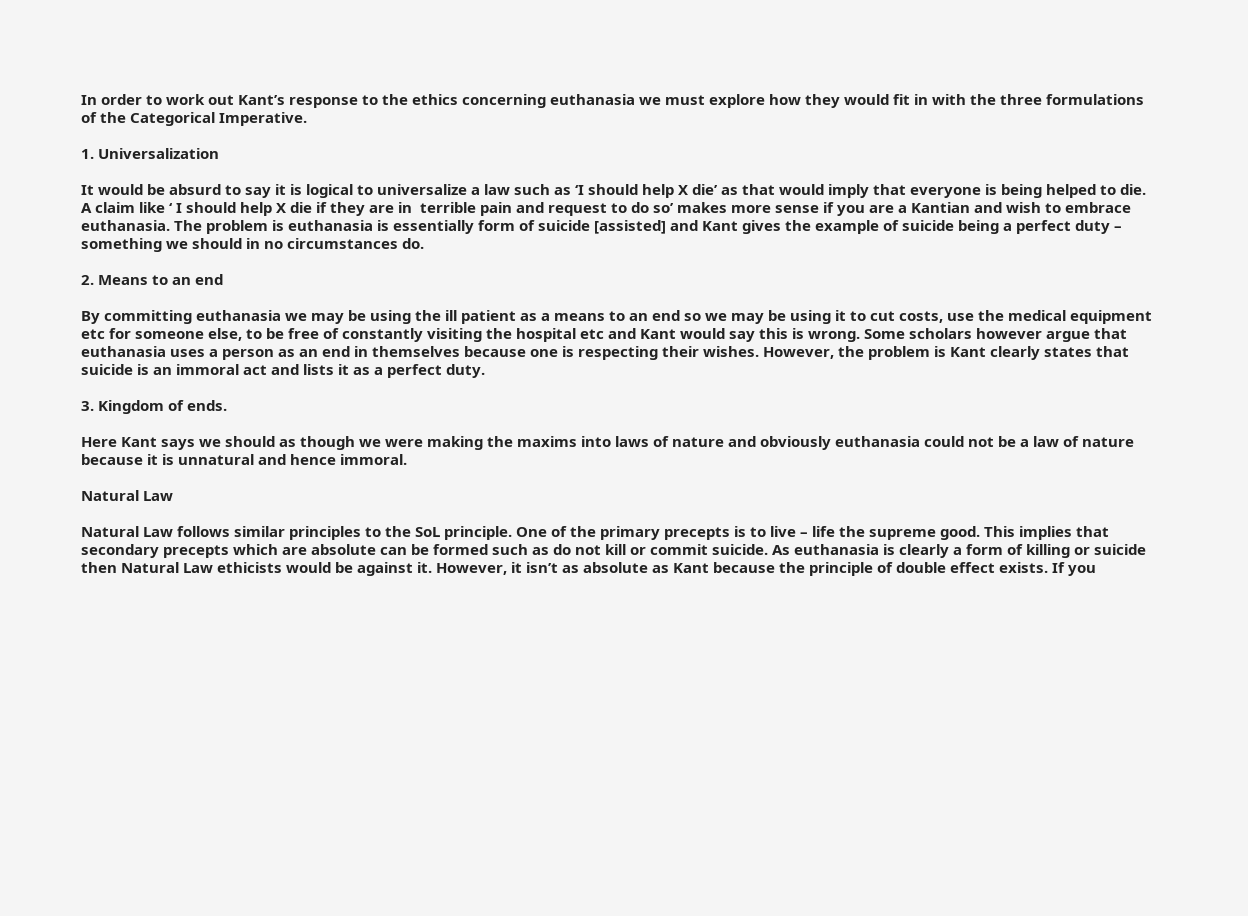In order to work out Kant’s response to the ethics concerning euthanasia we must explore how they would fit in with the three formulations of the Categorical Imperative.

1. Universalization

It would be absurd to say it is logical to universalize a law such as ‘I should help X die’ as that would imply that everyone is being helped to die. A claim like ‘ I should help X die if they are in  terrible pain and request to do so’ makes more sense if you are a Kantian and wish to embrace euthanasia. The problem is euthanasia is essentially form of suicide [assisted] and Kant gives the example of suicide being a perfect duty – something we should in no circumstances do.

2. Means to an end

By committing euthanasia we may be using the ill patient as a means to an end so we may be using it to cut costs, use the medical equipment etc for someone else, to be free of constantly visiting the hospital etc and Kant would say this is wrong. Some scholars however argue that euthanasia uses a person as an end in themselves because one is respecting their wishes. However, the problem is Kant clearly states that suicide is an immoral act and lists it as a perfect duty.

3. Kingdom of ends.

Here Kant says we should as though we were making the maxims into laws of nature and obviously euthanasia could not be a law of nature because it is unnatural and hence immoral.

Natural Law

Natural Law follows similar principles to the SoL principle. One of the primary precepts is to live – life the supreme good. This implies that secondary precepts which are absolute can be formed such as do not kill or commit suicide. As euthanasia is clearly a form of killing or suicide then Natural Law ethicists would be against it. However, it isn’t as absolute as Kant because the principle of double effect exists. If you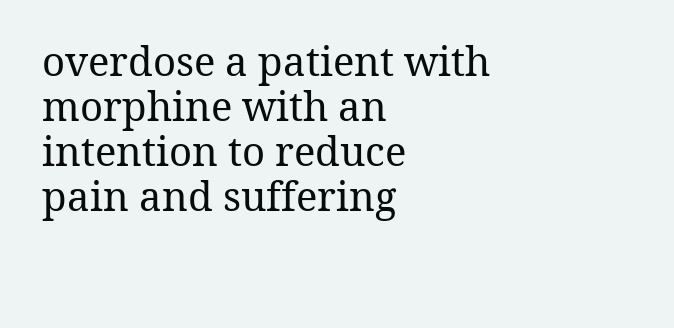overdose a patient with morphine with an intention to reduce pain and suffering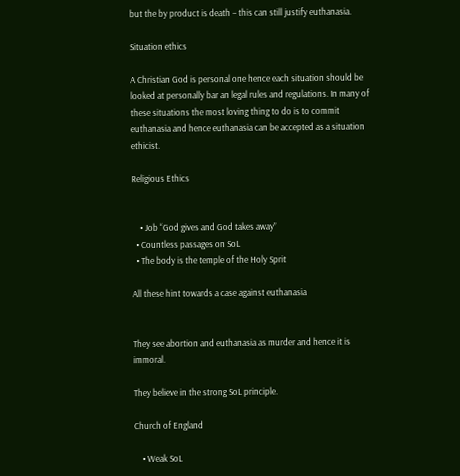but the by product is death – this can still justify euthanasia.

Situation ethics

A Christian God is personal one hence each situation should be looked at personally bar an legal rules and regulations. In many of these situations the most loving thing to do is to commit euthanasia and hence euthanasia can be accepted as a situation ethicist.

Religious Ethics


    • Job “God gives and God takes away”
  • Countless passages on SoL
  • The body is the temple of the Holy Sprit

All these hint towards a case against euthanasia


They see abortion and euthanasia as murder and hence it is immoral.

They believe in the strong SoL principle.

Church of England

    • Weak SoL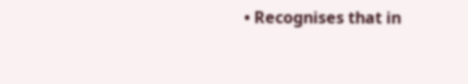• Recognises that in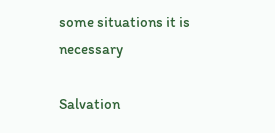some situations it is necessary

Salvation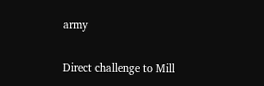army

Direct challenge to Mill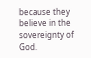because they believe in the sovereignty of God.